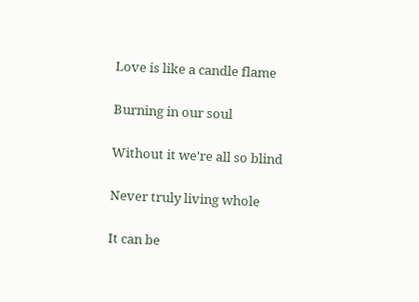Love is like a candle flame

Burning in our soul

Without it we're all so blind

Never truly living whole

It can be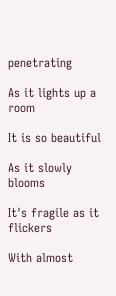penetrating

As it lights up a room

It is so beautiful

As it slowly blooms

It's fragile as it flickers

With almost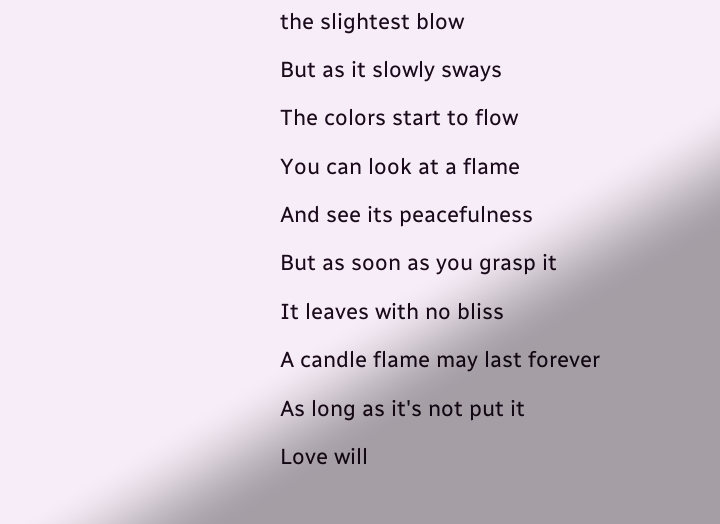the slightest blow

But as it slowly sways

The colors start to flow

You can look at a flame

And see its peacefulness

But as soon as you grasp it

It leaves with no bliss

A candle flame may last forever

As long as it's not put it

Love will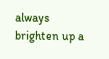always brighten up a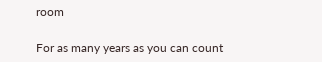room

For as many years as you can count